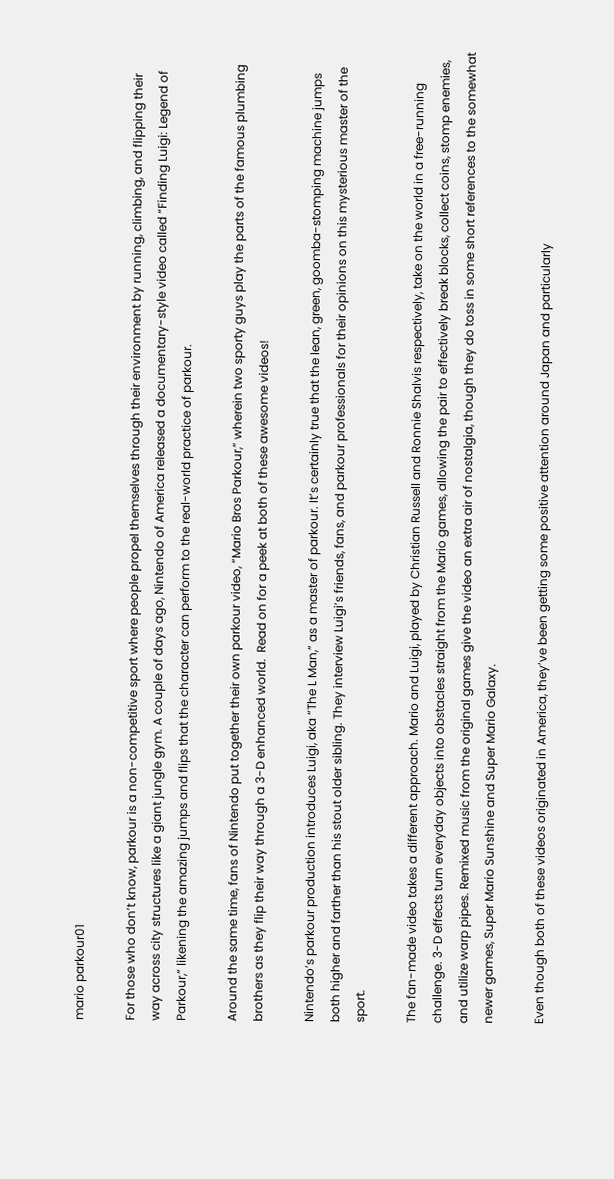mario parkour01

For those who don’t know, parkour is a non-competitive sport where people propel themselves through their environment by running, climbing, and flipping their way across city structures like a giant jungle gym. A couple of days ago, Nintendo of America released a documentary-style video called “Finding Luigi: Legend of Parkour,” likening the amazing jumps and flips that the character can perform to the real-world practice of parkour.

Around the same time, fans of Nintendo put together their own parkour video, “Mario Bros Parkour,” wherein two sporty guys play the parts of the famous plumbing brothers as they flip their way through a 3-D enhanced world.  Read on for a peek at both of these awesome videos!

Nintendo’s parkour production introduces Luigi, aka “The L Man,” as a master of parkour. It’s certainly true that the lean, green, goomba-stomping machine jumps both higher and farther than his stout older sibling. They interview Luigi’s friends, fans, and parkour professionals for their opinions on this mysterious master of the sport.

The fan-made video takes a different approach. Mario and Luigi, played by Christian Russell and Ronnie Shalvis respectively, take on the world in a free-running challenge. 3-D effects turn everyday objects into obstacles straight from the Mario games, allowing the pair to effectively break blocks, collect coins, stomp enemies, and utilize warp pipes. Remixed music from the original games give the video an extra air of nostalgia, though they do toss in some short references to the somewhat newer games, Super Mario Sunshine and Super Mario Galaxy.

Even though both of these videos originated in America, they’ve been getting some positive attention around Japan and particularly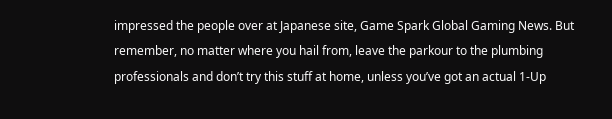impressed the people over at Japanese site, Game Spark Global Gaming News. But remember, no matter where you hail from, leave the parkour to the plumbing professionals and don’t try this stuff at home, unless you’ve got an actual 1-Up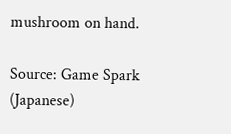mushroom on hand.

Source: Game Spark (Japanese)